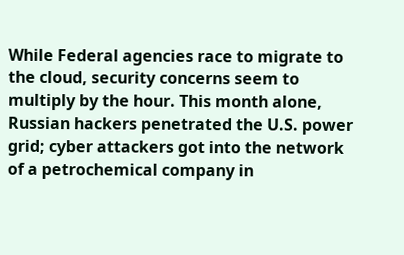While Federal agencies race to migrate to the cloud, security concerns seem to multiply by the hour. This month alone, Russian hackers penetrated the U.S. power grid; cyber attackers got into the network of a petrochemical company in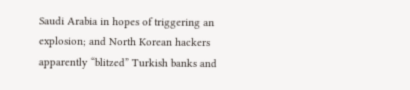Saudi Arabia in hopes of triggering an explosion; and North Korean hackers apparently “blitzed” Turkish banks and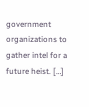government organizations to gather intel for a future heist. […]